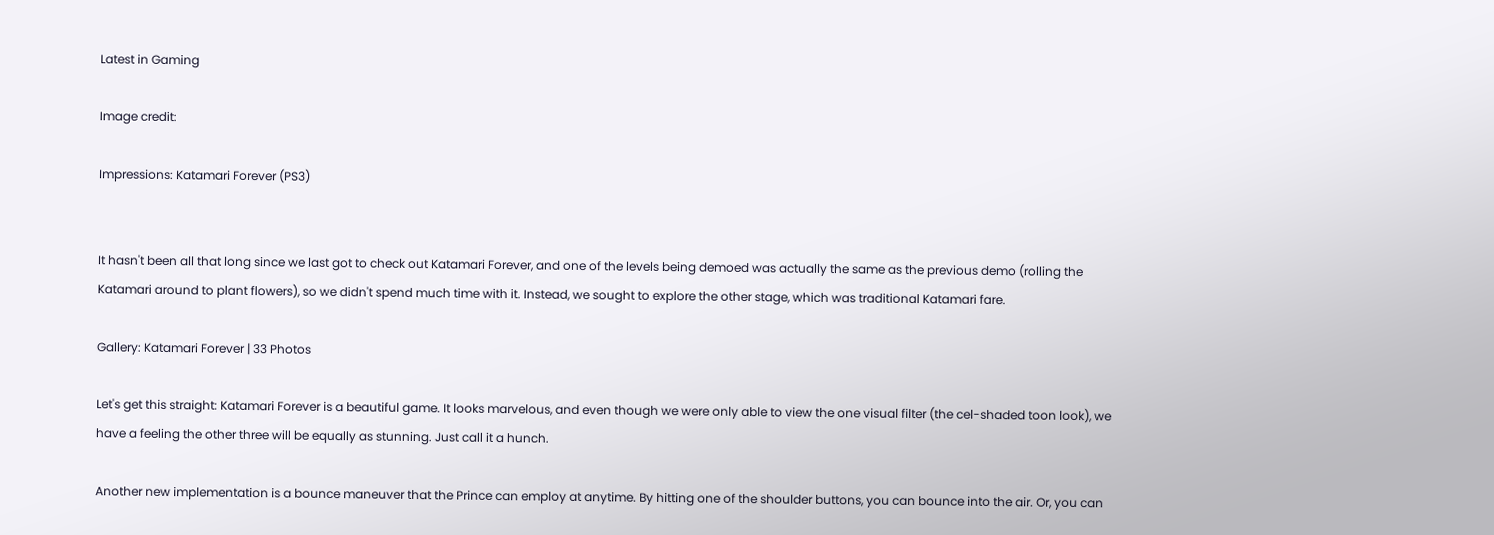Latest in Gaming

Image credit:

Impressions: Katamari Forever (PS3)


It hasn't been all that long since we last got to check out Katamari Forever, and one of the levels being demoed was actually the same as the previous demo (rolling the Katamari around to plant flowers), so we didn't spend much time with it. Instead, we sought to explore the other stage, which was traditional Katamari fare.

Gallery: Katamari Forever | 33 Photos

Let's get this straight: Katamari Forever is a beautiful game. It looks marvelous, and even though we were only able to view the one visual filter (the cel-shaded toon look), we have a feeling the other three will be equally as stunning. Just call it a hunch.

Another new implementation is a bounce maneuver that the Prince can employ at anytime. By hitting one of the shoulder buttons, you can bounce into the air. Or, you can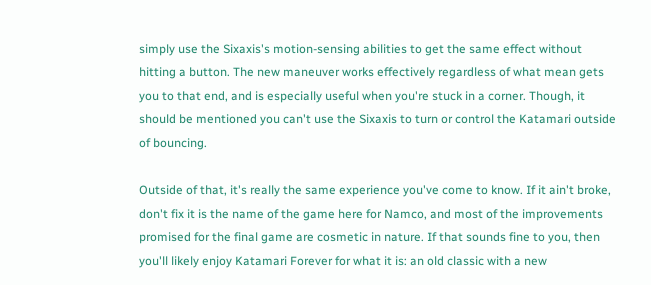simply use the Sixaxis's motion-sensing abilities to get the same effect without hitting a button. The new maneuver works effectively regardless of what mean gets you to that end, and is especially useful when you're stuck in a corner. Though, it should be mentioned you can't use the Sixaxis to turn or control the Katamari outside of bouncing.

Outside of that, it's really the same experience you've come to know. If it ain't broke, don't fix it is the name of the game here for Namco, and most of the improvements promised for the final game are cosmetic in nature. If that sounds fine to you, then you'll likely enjoy Katamari Forever for what it is: an old classic with a new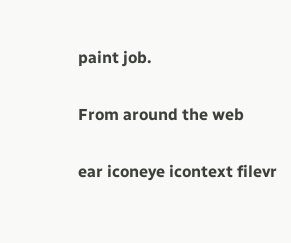paint job.

From around the web

ear iconeye icontext filevr